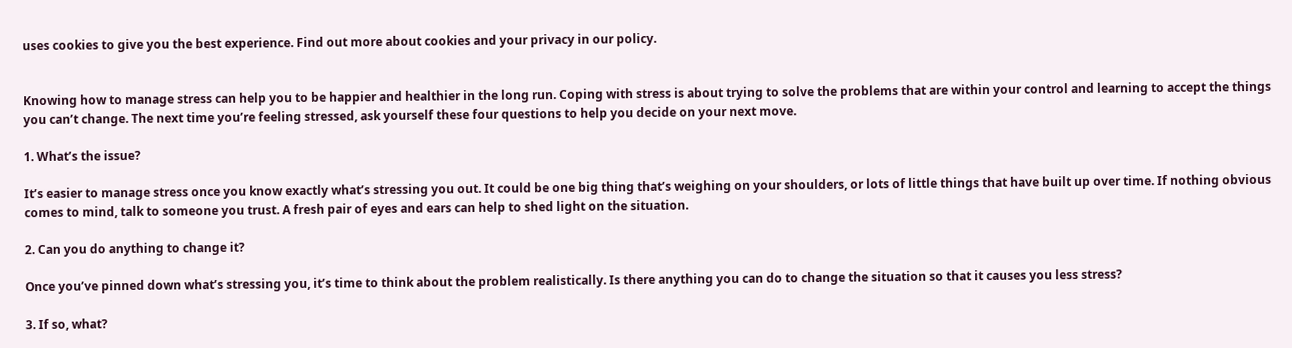uses cookies to give you the best experience. Find out more about cookies and your privacy in our policy.


Knowing how to manage stress can help you to be happier and healthier in the long run. Coping with stress is about trying to solve the problems that are within your control and learning to accept the things you can’t change. The next time you’re feeling stressed, ask yourself these four questions to help you decide on your next move.

1. What’s the issue?

It’s easier to manage stress once you know exactly what’s stressing you out. It could be one big thing that’s weighing on your shoulders, or lots of little things that have built up over time. If nothing obvious comes to mind, talk to someone you trust. A fresh pair of eyes and ears can help to shed light on the situation.

2. Can you do anything to change it?

Once you’ve pinned down what’s stressing you, it’s time to think about the problem realistically. Is there anything you can do to change the situation so that it causes you less stress?

3. If so, what?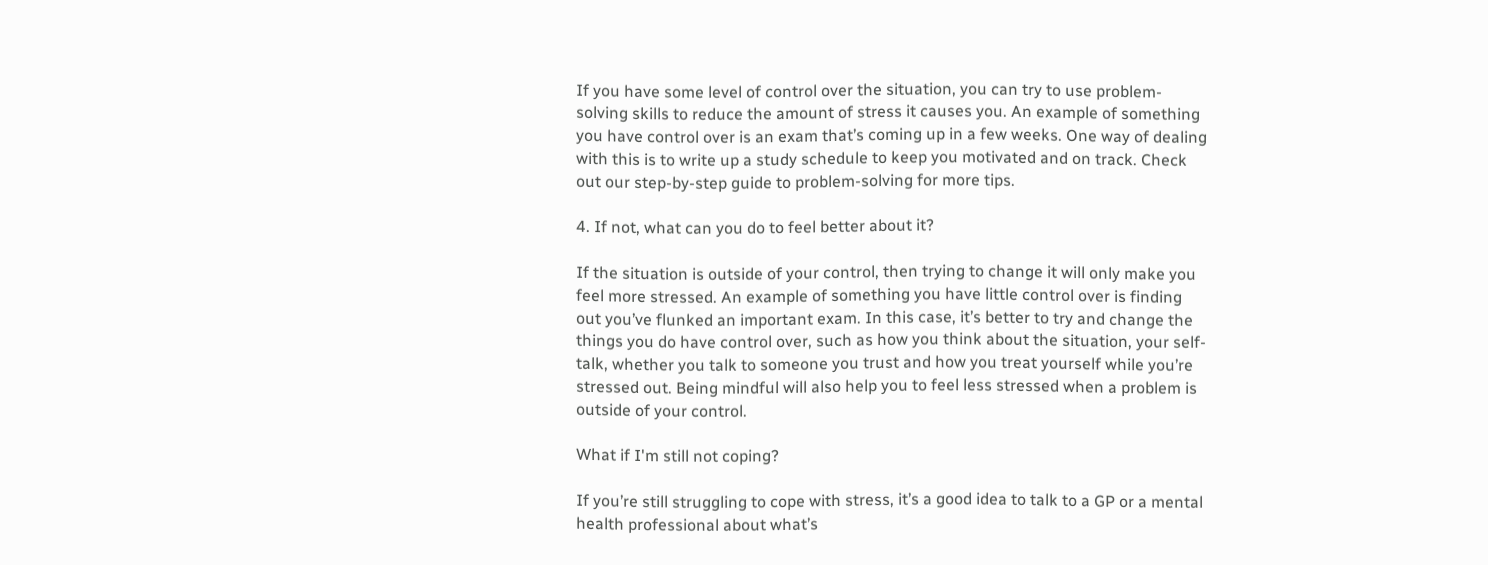If you have some level of control over the situation, you can try to use problem-solving skills to reduce the amount of stress it causes you. An example of something you have control over is an exam that’s coming up in a few weeks. One way of dealing with this is to write up a study schedule to keep you motivated and on track. Check out our step-by-step guide to problem-solving for more tips.

4. If not, what can you do to feel better about it?

If the situation is outside of your control, then trying to change it will only make you feel more stressed. An example of something you have little control over is finding out you’ve flunked an important exam. In this case, it’s better to try and change the things you do have control over, such as how you think about the situation, your self-talk, whether you talk to someone you trust and how you treat yourself while you’re stressed out. Being mindful will also help you to feel less stressed when a problem is outside of your control.

What if I'm still not coping?

If you’re still struggling to cope with stress, it’s a good idea to talk to a GP or a mental health professional about what’s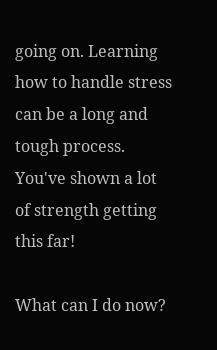going on. Learning how to handle stress can be a long and tough process. You've shown a lot of strength getting this far!

What can I do now?